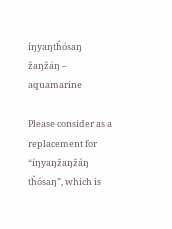íŋyaŋtȟósaŋ žaŋžáŋ – aquamarine

Please consider as a replacement for “íŋyaŋžaŋžáŋ tȟósaŋ”, which is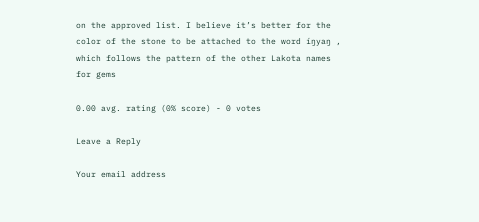on the approved list. I believe it’s better for the color of the stone to be attached to the word íŋyaŋ , which follows the pattern of the other Lakota names for gems

0.00 avg. rating (0% score) - 0 votes

Leave a Reply

Your email address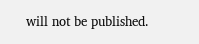will not be published.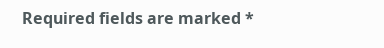Required fields are marked *